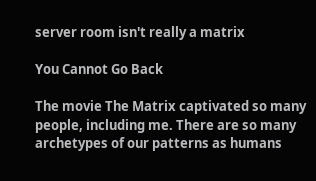server room isn't really a matrix

You Cannot Go Back

The movie The Matrix captivated so many people, including me. There are so many archetypes of our patterns as humans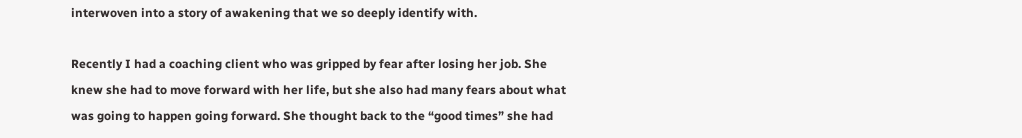interwoven into a story of awakening that we so deeply identify with.

Recently I had a coaching client who was gripped by fear after losing her job. She knew she had to move forward with her life, but she also had many fears about what was going to happen going forward. She thought back to the “good times” she had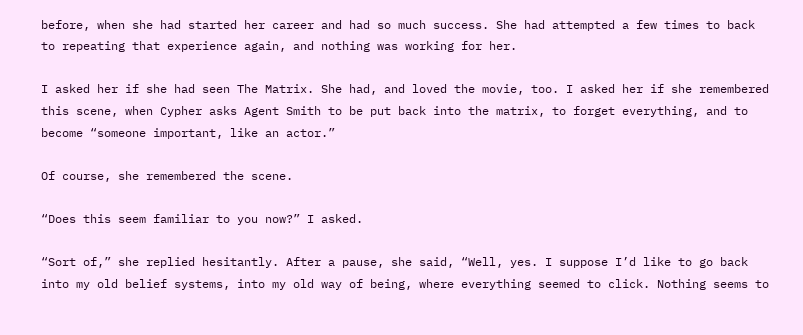before, when she had started her career and had so much success. She had attempted a few times to back to repeating that experience again, and nothing was working for her.

I asked her if she had seen The Matrix. She had, and loved the movie, too. I asked her if she remembered this scene, when Cypher asks Agent Smith to be put back into the matrix, to forget everything, and to become “someone important, like an actor.”

Of course, she remembered the scene.

“Does this seem familiar to you now?” I asked.

“Sort of,” she replied hesitantly. After a pause, she said, “Well, yes. I suppose I’d like to go back into my old belief systems, into my old way of being, where everything seemed to click. Nothing seems to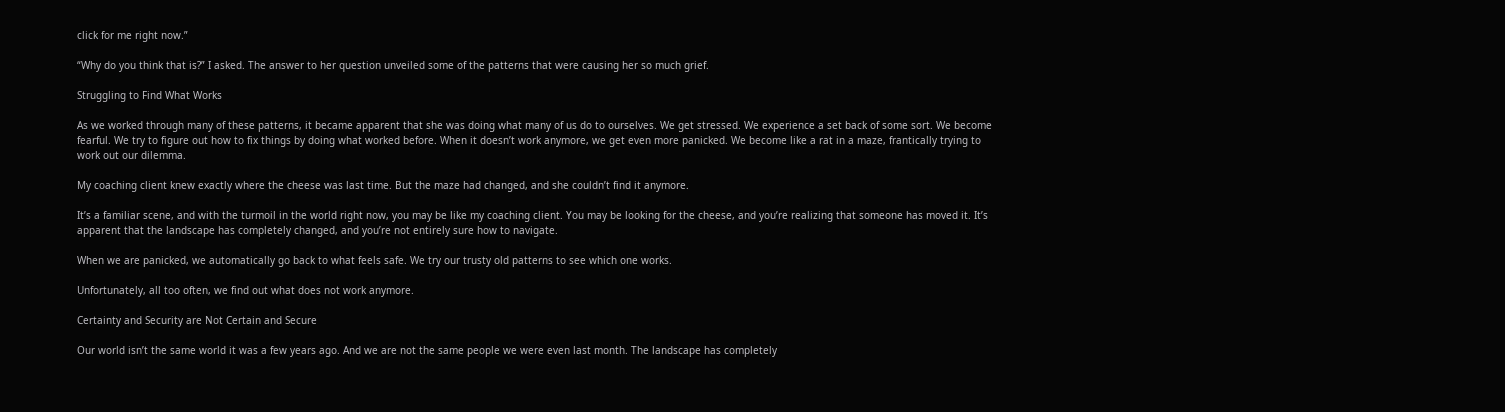click for me right now.”

“Why do you think that is?” I asked. The answer to her question unveiled some of the patterns that were causing her so much grief.

Struggling to Find What Works

As we worked through many of these patterns, it became apparent that she was doing what many of us do to ourselves. We get stressed. We experience a set back of some sort. We become fearful. We try to figure out how to fix things by doing what worked before. When it doesn’t work anymore, we get even more panicked. We become like a rat in a maze, frantically trying to work out our dilemma.

My coaching client knew exactly where the cheese was last time. But the maze had changed, and she couldn’t find it anymore.

It’s a familiar scene, and with the turmoil in the world right now, you may be like my coaching client. You may be looking for the cheese, and you’re realizing that someone has moved it. It’s apparent that the landscape has completely changed, and you’re not entirely sure how to navigate.

When we are panicked, we automatically go back to what feels safe. We try our trusty old patterns to see which one works.

Unfortunately, all too often, we find out what does not work anymore.

Certainty and Security are Not Certain and Secure

Our world isn’t the same world it was a few years ago. And we are not the same people we were even last month. The landscape has completely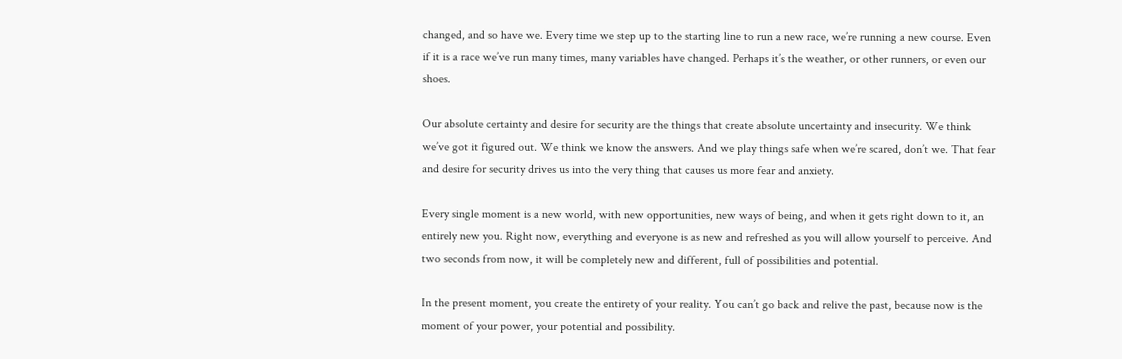changed, and so have we. Every time we step up to the starting line to run a new race, we’re running a new course. Even if it is a race we’ve run many times, many variables have changed. Perhaps it’s the weather, or other runners, or even our shoes.

Our absolute certainty and desire for security are the things that create absolute uncertainty and insecurity. We think we’ve got it figured out. We think we know the answers. And we play things safe when we’re scared, don’t we. That fear and desire for security drives us into the very thing that causes us more fear and anxiety.

Every single moment is a new world, with new opportunities, new ways of being, and when it gets right down to it, an entirely new you. Right now, everything and everyone is as new and refreshed as you will allow yourself to perceive. And two seconds from now, it will be completely new and different, full of possibilities and potential.

In the present moment, you create the entirety of your reality. You can’t go back and relive the past, because now is the moment of your power, your potential and possibility.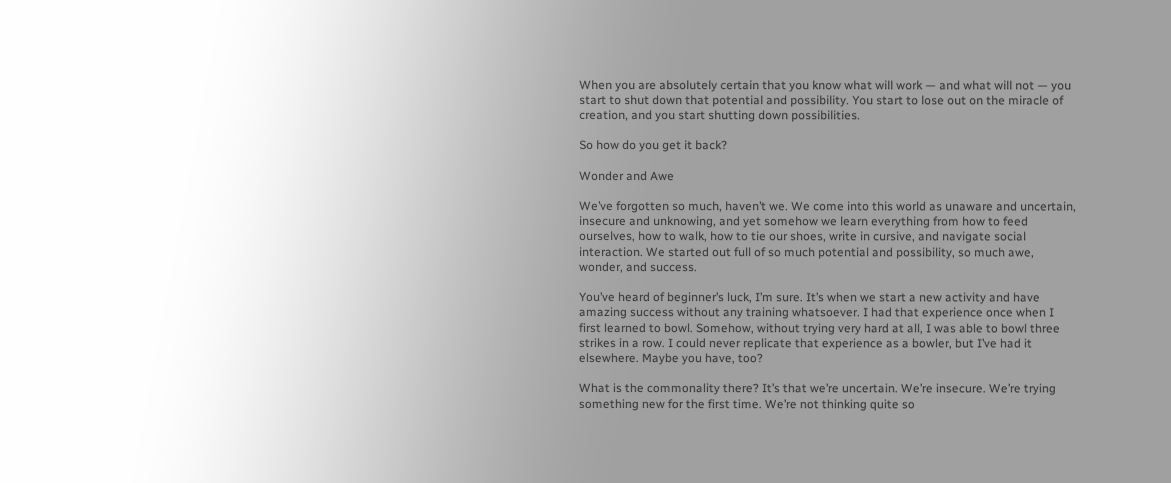When you are absolutely certain that you know what will work — and what will not — you start to shut down that potential and possibility. You start to lose out on the miracle of creation, and you start shutting down possibilities.

So how do you get it back?

Wonder and Awe

We’ve forgotten so much, haven’t we. We come into this world as unaware and uncertain, insecure and unknowing, and yet somehow we learn everything from how to feed ourselves, how to walk, how to tie our shoes, write in cursive, and navigate social interaction. We started out full of so much potential and possibility, so much awe, wonder, and success.

You’ve heard of beginner’s luck, I’m sure. It’s when we start a new activity and have amazing success without any training whatsoever. I had that experience once when I first learned to bowl. Somehow, without trying very hard at all, I was able to bowl three strikes in a row. I could never replicate that experience as a bowler, but I’ve had it elsewhere. Maybe you have, too?

What is the commonality there? It’s that we’re uncertain. We’re insecure. We’re trying something new for the first time. We’re not thinking quite so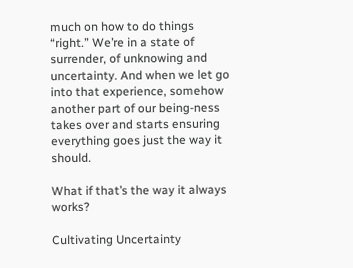much on how to do things “right.” We’re in a state of surrender, of unknowing and uncertainty. And when we let go into that experience, somehow another part of our being-ness takes over and starts ensuring everything goes just the way it should.

What if that’s the way it always works?

Cultivating Uncertainty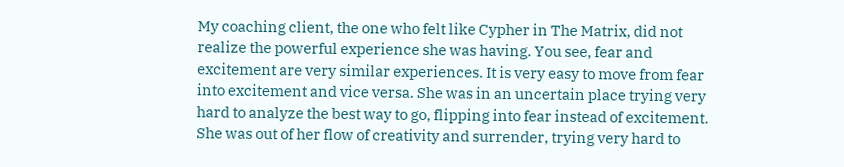My coaching client, the one who felt like Cypher in The Matrix, did not realize the powerful experience she was having. You see, fear and excitement are very similar experiences. It is very easy to move from fear into excitement and vice versa. She was in an uncertain place trying very hard to analyze the best way to go, flipping into fear instead of excitement. She was out of her flow of creativity and surrender, trying very hard to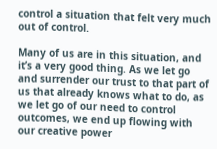control a situation that felt very much out of control.

Many of us are in this situation, and it’s a very good thing. As we let go and surrender our trust to that part of us that already knows what to do, as we let go of our need to control outcomes, we end up flowing with our creative power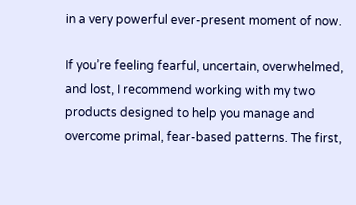in a very powerful ever-present moment of now.

If you’re feeling fearful, uncertain, overwhelmed, and lost, I recommend working with my two products designed to help you manage and overcome primal, fear-based patterns. The first,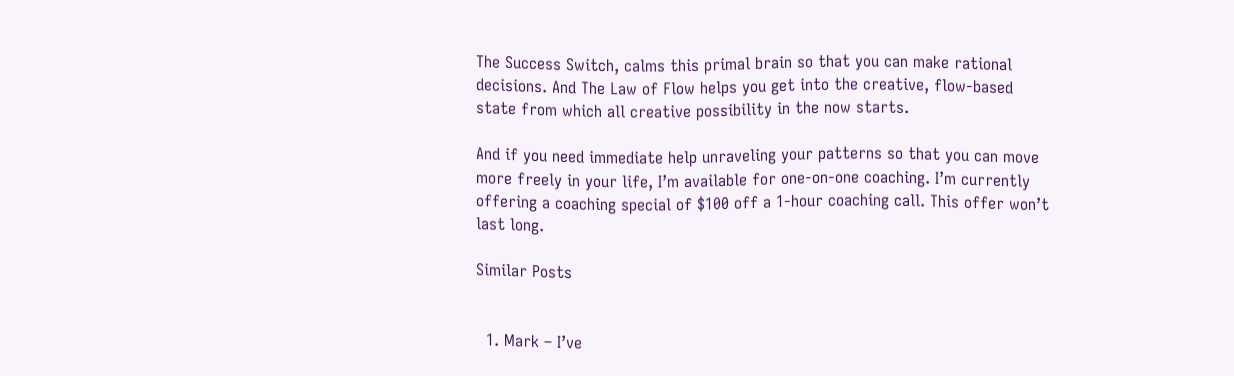The Success Switch, calms this primal brain so that you can make rational decisions. And The Law of Flow helps you get into the creative, flow-based state from which all creative possibility in the now starts.

And if you need immediate help unraveling your patterns so that you can move more freely in your life, I’m available for one-on-one coaching. I’m currently offering a coaching special of $100 off a 1-hour coaching call. This offer won’t last long.

Similar Posts


  1. Mark – I’ve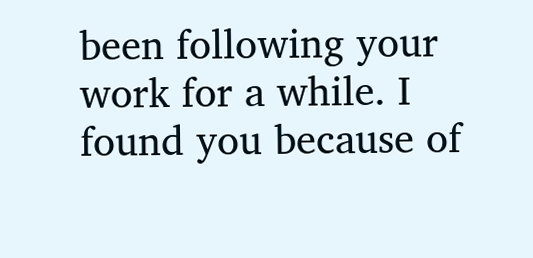been following your work for a while. I found you because of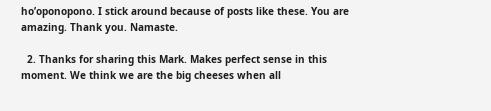ho’oponopono. I stick around because of posts like these. You are amazing. Thank you. Namaste.

  2. Thanks for sharing this Mark. Makes perfect sense in this moment. We think we are the big cheeses when all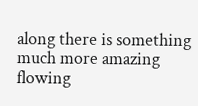along there is something much more amazing flowing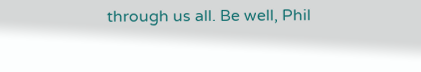through us all. Be well, Phil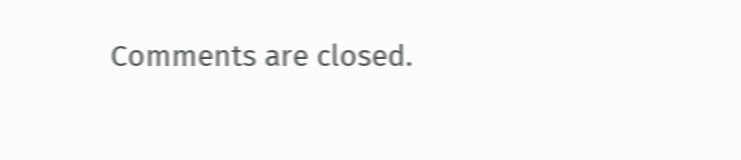Comments are closed.